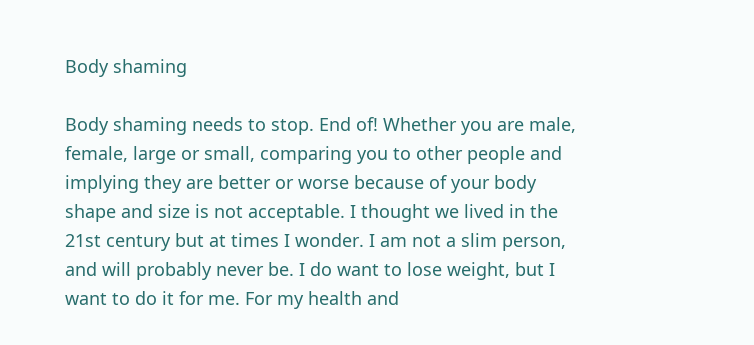Body shaming

Body shaming needs to stop. End of! Whether you are male, female, large or small, comparing you to other people and implying they are better or worse because of your body shape and size is not acceptable. I thought we lived in the 21st century but at times I wonder. I am not a slim person, and will probably never be. I do want to lose weight, but I want to do it for me. For my health and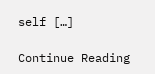self […]

Continue Reading